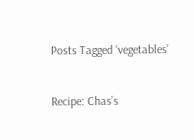Posts Tagged ‘vegetables’

Recipe: Chas’s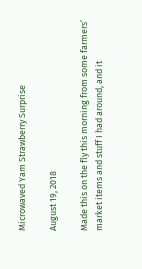Microwaved Yam Strawberry Surprise

August 19, 2018

Made this on the fly this morning from some farmers’ market items and stuff I had around, and it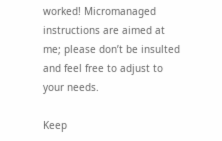worked! Micromanaged instructions are aimed at me; please don’t be insulted and feel free to adjust to your needs.

Keep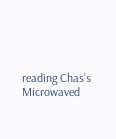reading Chas’s Microwaved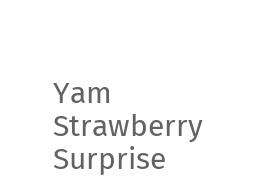Yam Strawberry Surprise